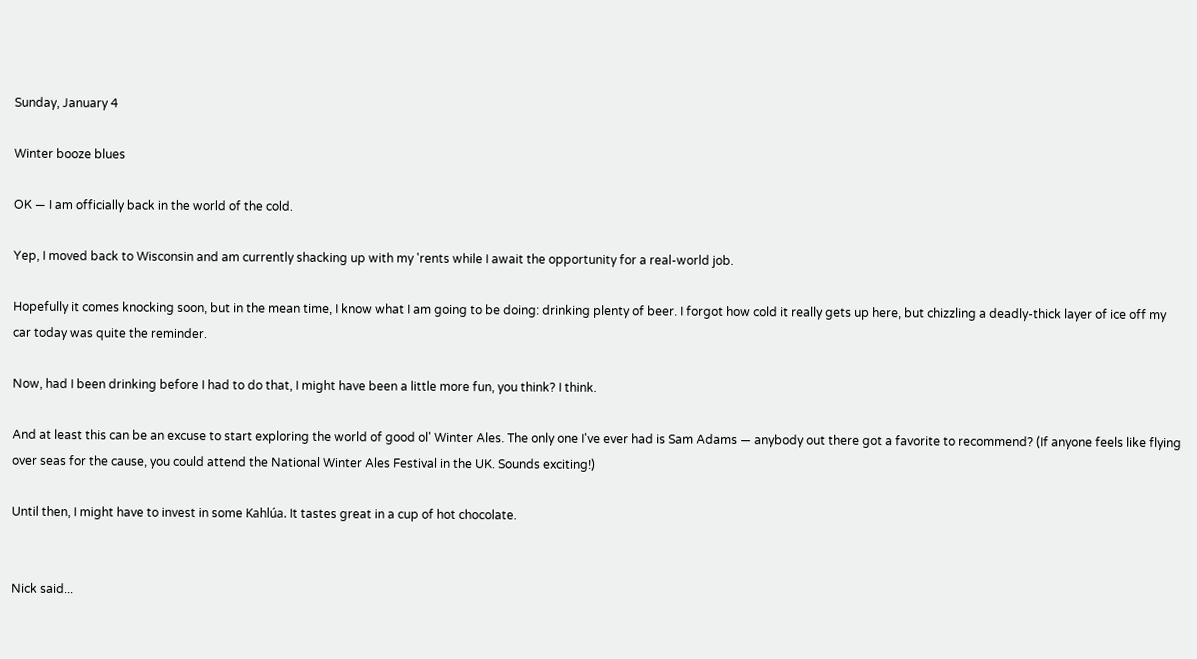Sunday, January 4

Winter booze blues

OK — I am officially back in the world of the cold.

Yep, I moved back to Wisconsin and am currently shacking up with my 'rents while I await the opportunity for a real-world job.

Hopefully it comes knocking soon, but in the mean time, I know what I am going to be doing: drinking plenty of beer. I forgot how cold it really gets up here, but chizzling a deadly-thick layer of ice off my car today was quite the reminder.

Now, had I been drinking before I had to do that, I might have been a little more fun, you think? I think.

And at least this can be an excuse to start exploring the world of good ol' Winter Ales. The only one I've ever had is Sam Adams — anybody out there got a favorite to recommend? (If anyone feels like flying over seas for the cause, you could attend the National Winter Ales Festival in the UK. Sounds exciting!)

Until then, I might have to invest in some Kahlúa. It tastes great in a cup of hot chocolate.


Nick said...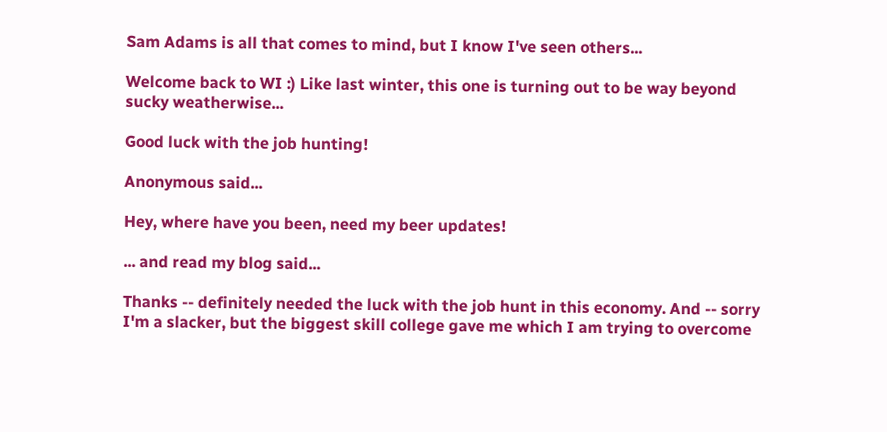Sam Adams is all that comes to mind, but I know I've seen others...

Welcome back to WI :) Like last winter, this one is turning out to be way beyond sucky weatherwise...

Good luck with the job hunting!

Anonymous said...

Hey, where have you been, need my beer updates!

... and read my blog said...

Thanks -- definitely needed the luck with the job hunt in this economy. And -- sorry I'm a slacker, but the biggest skill college gave me which I am trying to overcome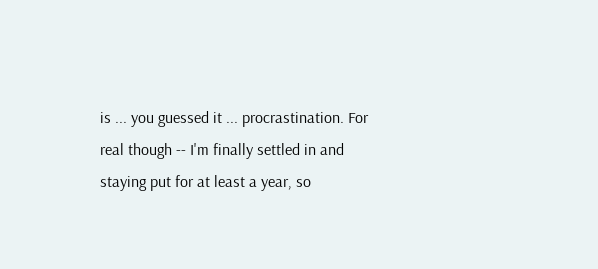is ... you guessed it ... procrastination. For real though -- I'm finally settled in and staying put for at least a year, so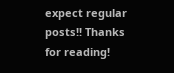expect regular posts!! Thanks for reading!